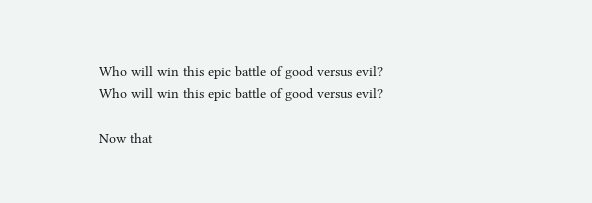Who will win this epic battle of good versus evil?
Who will win this epic battle of good versus evil?

Now that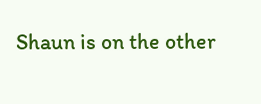Shaun is on the other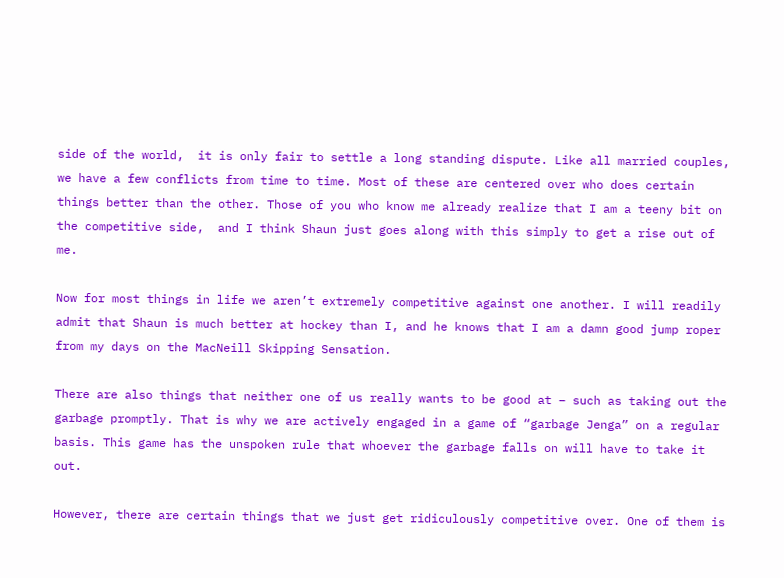side of the world,  it is only fair to settle a long standing dispute. Like all married couples, we have a few conflicts from time to time. Most of these are centered over who does certain things better than the other. Those of you who know me already realize that I am a teeny bit on the competitive side,  and I think Shaun just goes along with this simply to get a rise out of me.

Now for most things in life we aren’t extremely competitive against one another. I will readily admit that Shaun is much better at hockey than I, and he knows that I am a damn good jump roper from my days on the MacNeill Skipping Sensation.

There are also things that neither one of us really wants to be good at – such as taking out the garbage promptly. That is why we are actively engaged in a game of “garbage Jenga” on a regular basis. This game has the unspoken rule that whoever the garbage falls on will have to take it out.

However, there are certain things that we just get ridiculously competitive over. One of them is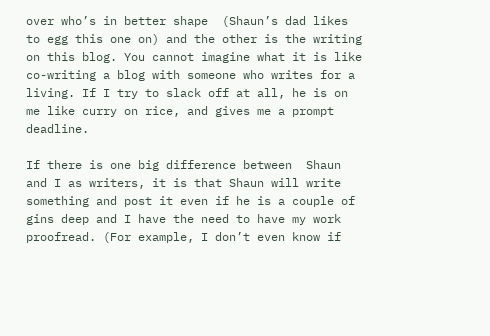over who’s in better shape  (Shaun’s dad likes to egg this one on) and the other is the writing on this blog. You cannot imagine what it is like co-writing a blog with someone who writes for a living. If I try to slack off at all, he is on me like curry on rice, and gives me a prompt deadline.

If there is one big difference between  Shaun and I as writers, it is that Shaun will write something and post it even if he is a couple of gins deep and I have the need to have my work proofread. (For example, I don’t even know if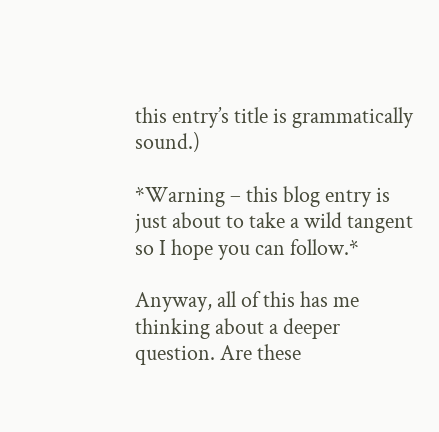this entry’s title is grammatically sound.)

*Warning – this blog entry is just about to take a wild tangent so I hope you can follow.*

Anyway, all of this has me thinking about a deeper question. Are these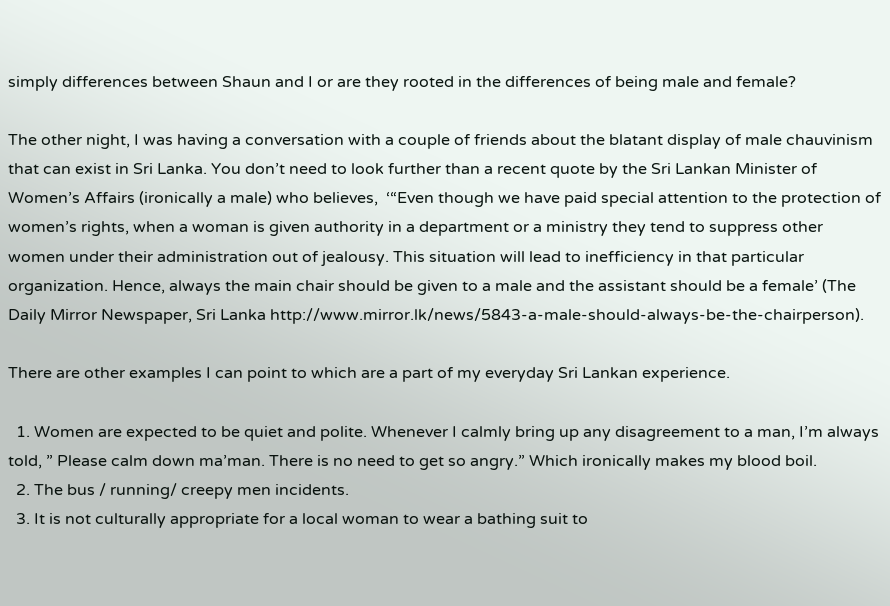simply differences between Shaun and I or are they rooted in the differences of being male and female?

The other night, I was having a conversation with a couple of friends about the blatant display of male chauvinism that can exist in Sri Lanka. You don’t need to look further than a recent quote by the Sri Lankan Minister of Women’s Affairs (ironically a male) who believes,  ‘“Even though we have paid special attention to the protection of women’s rights, when a woman is given authority in a department or a ministry they tend to suppress other women under their administration out of jealousy. This situation will lead to inefficiency in that particular organization. Hence, always the main chair should be given to a male and the assistant should be a female’ (The Daily Mirror Newspaper, Sri Lanka http://www.mirror.lk/news/5843-a-male-should-always-be-the-chairperson).

There are other examples I can point to which are a part of my everyday Sri Lankan experience.

  1. Women are expected to be quiet and polite. Whenever I calmly bring up any disagreement to a man, I’m always told, ” Please calm down ma’man. There is no need to get so angry.” Which ironically makes my blood boil.
  2. The bus / running/ creepy men incidents.
  3. It is not culturally appropriate for a local woman to wear a bathing suit to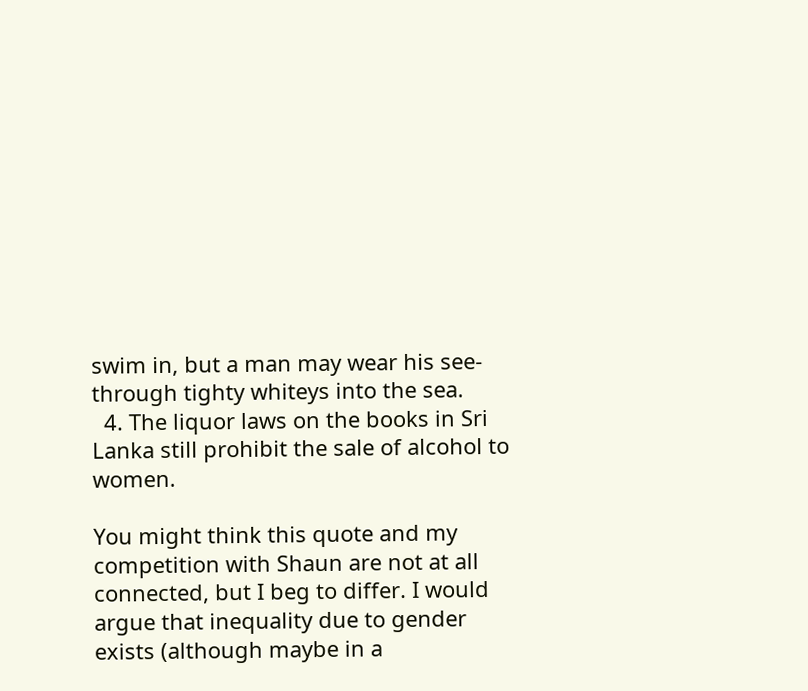swim in, but a man may wear his see-through tighty whiteys into the sea.
  4. The liquor laws on the books in Sri Lanka still prohibit the sale of alcohol to women.

You might think this quote and my competition with Shaun are not at all connected, but I beg to differ. I would argue that inequality due to gender exists (although maybe in a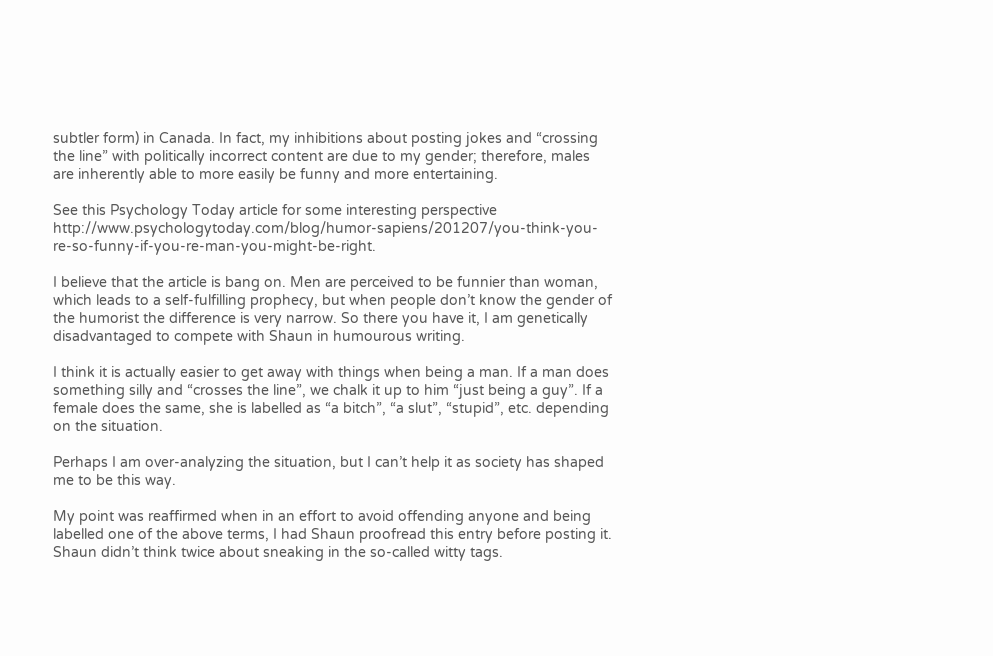subtler form) in Canada. In fact, my inhibitions about posting jokes and “crossing the line” with politically incorrect content are due to my gender; therefore, males are inherently able to more easily be funny and more entertaining.

See this Psychology Today article for some interesting perspective http://www.psychologytoday.com/blog/humor-sapiens/201207/you-think-you-re-so-funny-if-you-re-man-you-might-be-right.

I believe that the article is bang on. Men are perceived to be funnier than woman, which leads to a self-fulfilling prophecy, but when people don’t know the gender of the humorist the difference is very narrow. So there you have it, I am genetically disadvantaged to compete with Shaun in humourous writing.

I think it is actually easier to get away with things when being a man. If a man does something silly and “crosses the line”, we chalk it up to him “just being a guy”. If a female does the same, she is labelled as “a bitch”, “a slut”, “stupid”, etc. depending on the situation.

Perhaps I am over-analyzing the situation, but I can’t help it as society has shaped me to be this way.

My point was reaffirmed when in an effort to avoid offending anyone and being labelled one of the above terms, I had Shaun proofread this entry before posting it. Shaun didn’t think twice about sneaking in the so-called witty tags.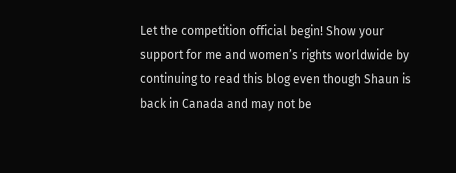Let the competition official begin! Show your support for me and women’s rights worldwide by continuing to read this blog even though Shaun is back in Canada and may not be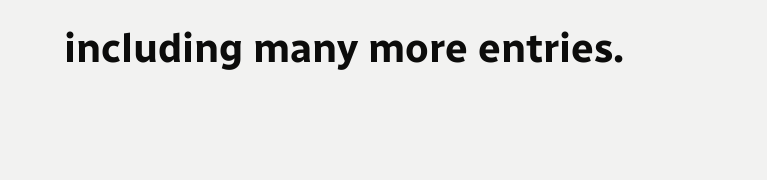including many more entries.